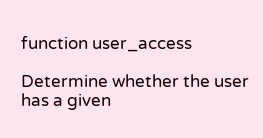function user_access

Determine whether the user has a given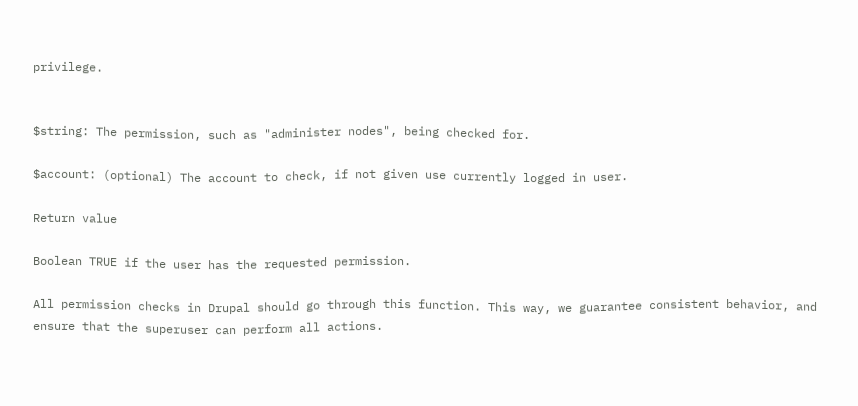privilege.


$string: The permission, such as "administer nodes", being checked for.

$account: (optional) The account to check, if not given use currently logged in user.

Return value

Boolean TRUE if the user has the requested permission.

All permission checks in Drupal should go through this function. This way, we guarantee consistent behavior, and ensure that the superuser can perform all actions.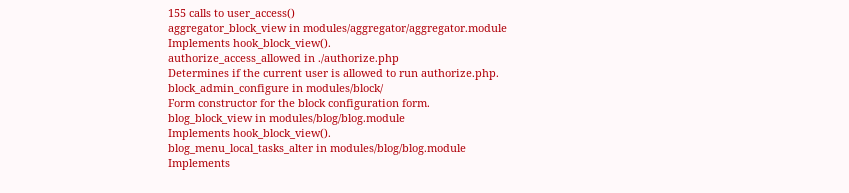155 calls to user_access()
aggregator_block_view in modules/aggregator/aggregator.module
Implements hook_block_view().
authorize_access_allowed in ./authorize.php
Determines if the current user is allowed to run authorize.php.
block_admin_configure in modules/block/
Form constructor for the block configuration form.
blog_block_view in modules/blog/blog.module
Implements hook_block_view().
blog_menu_local_tasks_alter in modules/blog/blog.module
Implements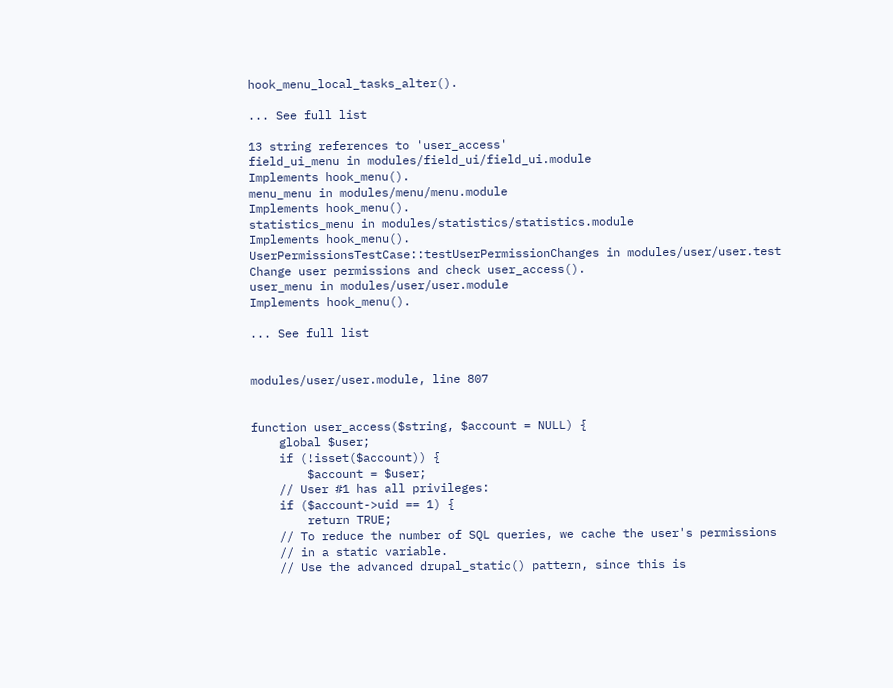hook_menu_local_tasks_alter().

... See full list

13 string references to 'user_access'
field_ui_menu in modules/field_ui/field_ui.module
Implements hook_menu().
menu_menu in modules/menu/menu.module
Implements hook_menu().
statistics_menu in modules/statistics/statistics.module
Implements hook_menu().
UserPermissionsTestCase::testUserPermissionChanges in modules/user/user.test
Change user permissions and check user_access().
user_menu in modules/user/user.module
Implements hook_menu().

... See full list


modules/user/user.module, line 807


function user_access($string, $account = NULL) {
    global $user;
    if (!isset($account)) {
        $account = $user;
    // User #1 has all privileges:
    if ($account->uid == 1) {
        return TRUE;
    // To reduce the number of SQL queries, we cache the user's permissions
    // in a static variable.
    // Use the advanced drupal_static() pattern, since this is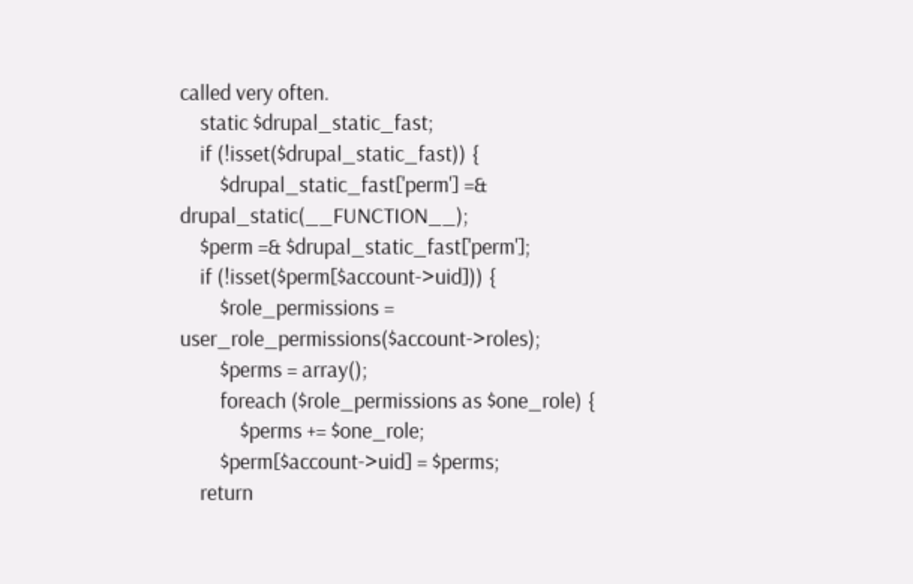called very often.
    static $drupal_static_fast;
    if (!isset($drupal_static_fast)) {
        $drupal_static_fast['perm'] =& drupal_static(__FUNCTION__);
    $perm =& $drupal_static_fast['perm'];
    if (!isset($perm[$account->uid])) {
        $role_permissions = user_role_permissions($account->roles);
        $perms = array();
        foreach ($role_permissions as $one_role) {
            $perms += $one_role;
        $perm[$account->uid] = $perms;
    return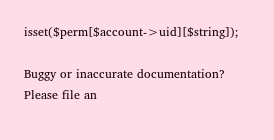isset($perm[$account->uid][$string]);

Buggy or inaccurate documentation? Please file an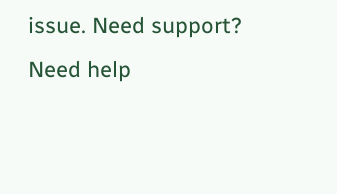issue. Need support? Need help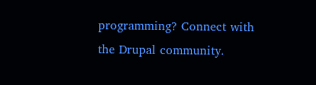programming? Connect with the Drupal community.